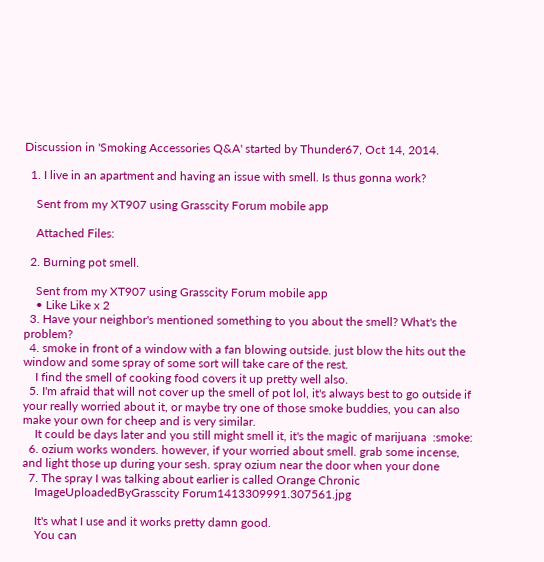Discussion in 'Smoking Accessories Q&A' started by Thunder67, Oct 14, 2014.

  1. I live in an apartment and having an issue with smell. Is thus gonna work?

    Sent from my XT907 using Grasscity Forum mobile app

    Attached Files:

  2. Burning pot smell.

    Sent from my XT907 using Grasscity Forum mobile app
    • Like Like x 2
  3. Have your neighbor's mentioned something to you about the smell? What's the problem?
  4. smoke in front of a window with a fan blowing outside. just blow the hits out the window and some spray of some sort will take care of the rest.
    I find the smell of cooking food covers it up pretty well also.
  5. I'm afraid that will not cover up the smell of pot lol, it's always best to go outside if your really worried about it, or maybe try one of those smoke buddies, you can also make your own for cheep and is very similar.
    It could be days later and you still might smell it, it's the magic of marijuana  :smoke:
  6. ozium works wonders. however, if your worried about smell. grab some incense, and light those up during your sesh. spray ozium near the door when your done
  7. The spray I was talking about earlier is called Orange Chronic
    ImageUploadedByGrasscity Forum1413309991.307561.jpg

    It's what I use and it works pretty damn good.
    You can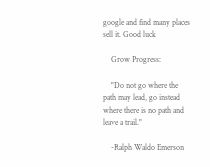google and find many places sell it. Good luck

    Grow Progress:

    "Do not go where the path may lead, go instead where there is no path and leave a trail."

    -Ralph Waldo Emerson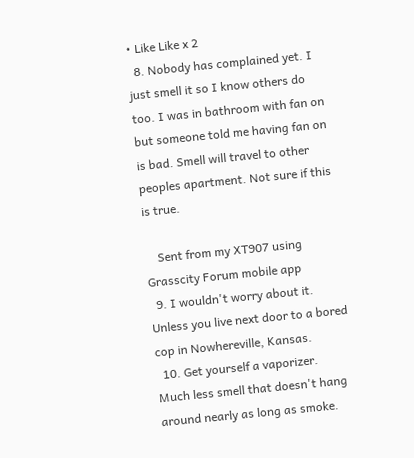• Like Like x 2
  8. Nobody has complained yet. I just smell it so I know others do too. I was in bathroom with fan on but someone told me having fan on is bad. Smell will travel to other peoples apartment. Not sure if this is true.

    Sent from my XT907 using Grasscity Forum mobile app
  9. I wouldn't worry about it. Unless you live next door to a bored cop in Nowhereville, Kansas.
  10. Get yourself a vaporizer.     Much less smell that doesn't hang around nearly as long as smoke.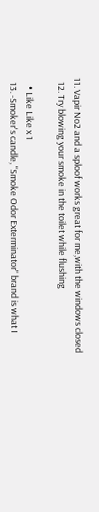11. Vapir No2 and a sploof works great for me,with the windows closed
  12. Try blowing your smoke in the toilet while flushing

    • Like Like x 1
  13. -Smoker's candle, "Smoke Odor Exterminator" brand is what I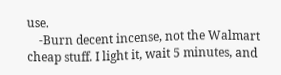use.
    -Burn decent incense, not the Walmart cheap stuff. I light it, wait 5 minutes, and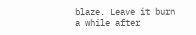blaze. Leave it burn a while after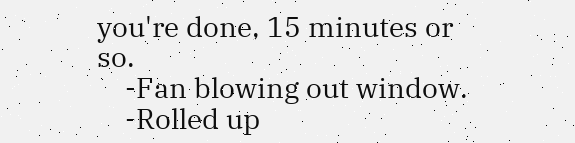you're done, 15 minutes or so.
    -Fan blowing out window.
    -Rolled up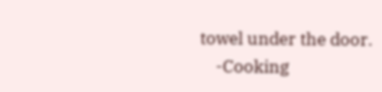towel under the door.
    -Cooking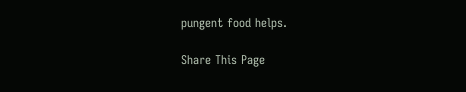pungent food helps.

Share This Page